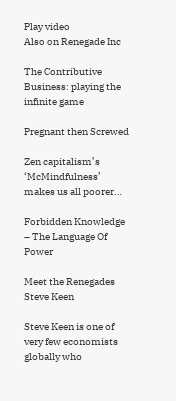Play video
Also on Renegade Inc

The Contributive Business: playing the infinite game

Pregnant then Screwed

Zen capitalism’s ‘McMindfulness’ makes us all poorer…

Forbidden Knowledge – The Language Of Power

Meet the Renegades Steve Keen

Steve Keen is one of very few economists globally who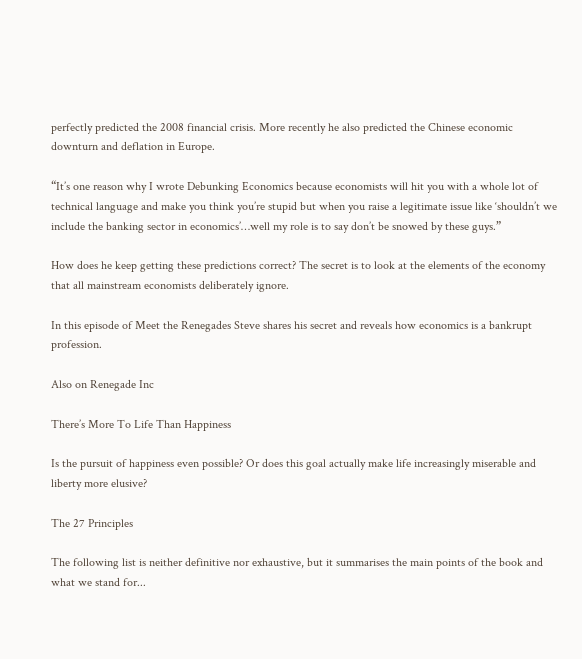perfectly predicted the 2008 financial crisis. More recently he also predicted the Chinese economic downturn and deflation in Europe.

“It’s one reason why I wrote Debunking Economics because economists will hit you with a whole lot of technical language and make you think you’re stupid but when you raise a legitimate issue like ‘shouldn’t we include the banking sector in economics’…well my role is to say don’t be snowed by these guys.”

How does he keep getting these predictions correct? The secret is to look at the elements of the economy that all mainstream economists deliberately ignore.

In this episode of Meet the Renegades Steve shares his secret and reveals how economics is a bankrupt profession.

Also on Renegade Inc

There’s More To Life Than Happiness

Is the pursuit of happiness even possible? Or does this goal actually make life increasingly miserable and liberty more elusive?

The 27 Principles

The following list is neither definitive nor exhaustive, but it summarises the main points of the book and what we stand for...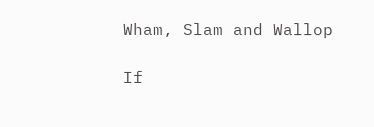Wham, Slam and Wallop

If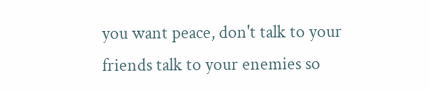you want peace, don't talk to your friends talk to your enemies so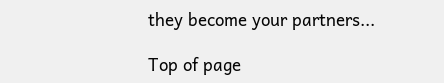they become your partners...

Top of page